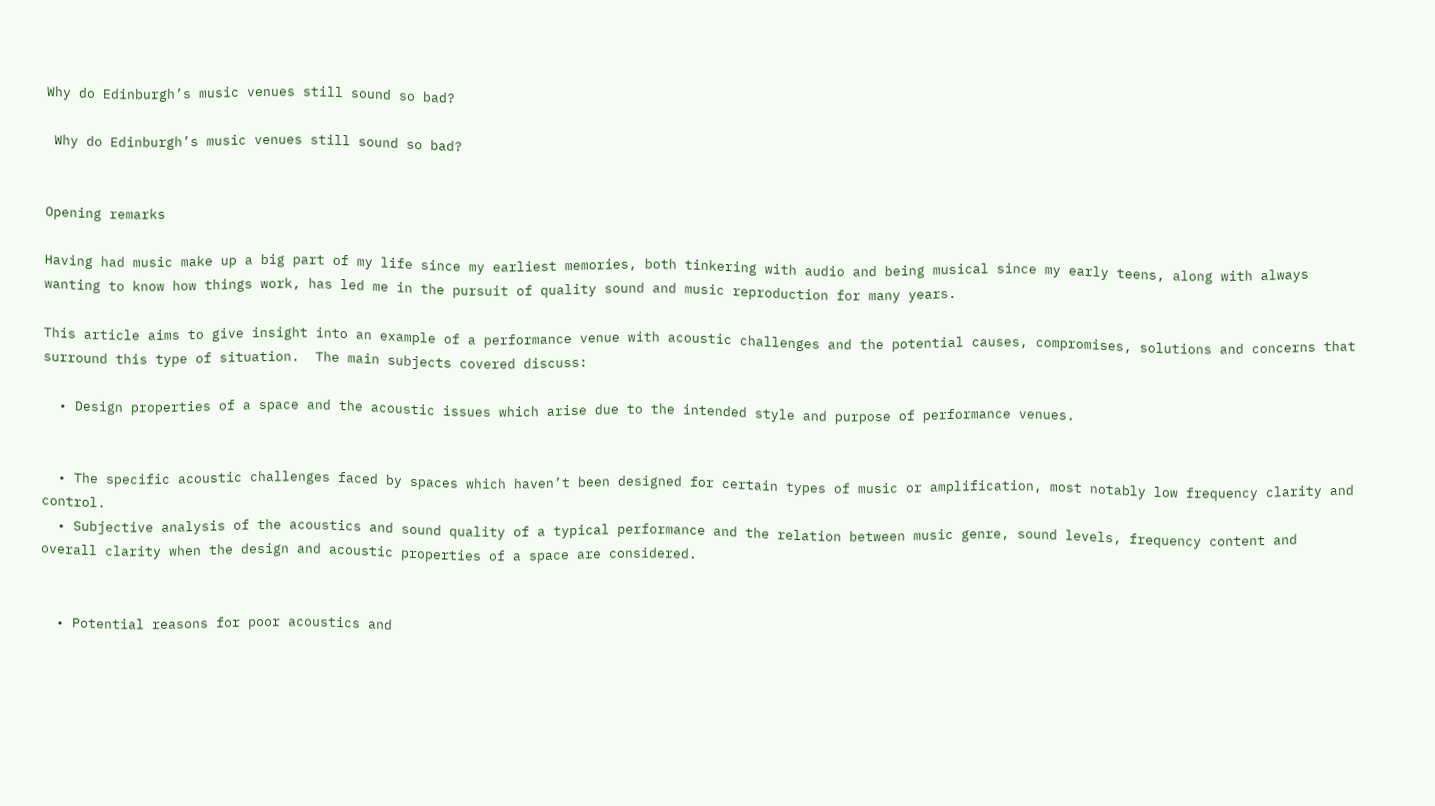Why do Edinburgh’s music venues still sound so bad?

 Why do Edinburgh’s music venues still sound so bad?


Opening remarks

Having had music make up a big part of my life since my earliest memories, both tinkering with audio and being musical since my early teens, along with always wanting to know how things work, has led me in the pursuit of quality sound and music reproduction for many years.

This article aims to give insight into an example of a performance venue with acoustic challenges and the potential causes, compromises, solutions and concerns that surround this type of situation.  The main subjects covered discuss:

  • Design properties of a space and the acoustic issues which arise due to the intended style and purpose of performance venues.


  • The specific acoustic challenges faced by spaces which haven’t been designed for certain types of music or amplification, most notably low frequency clarity and control.
  • Subjective analysis of the acoustics and sound quality of a typical performance and the relation between music genre, sound levels, frequency content and overall clarity when the design and acoustic properties of a space are considered.


  • Potential reasons for poor acoustics and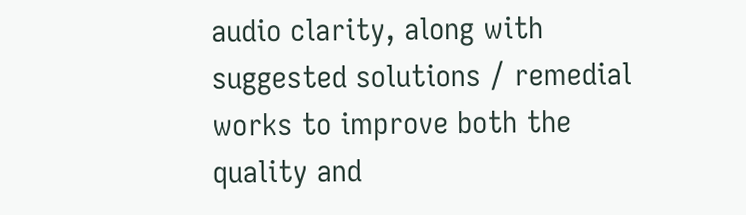audio clarity, along with suggested solutions / remedial works to improve both the quality and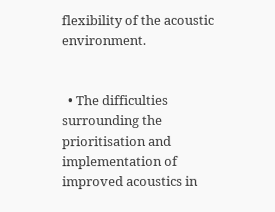flexibility of the acoustic environment.


  • The difficulties surrounding the prioritisation and implementation of improved acoustics in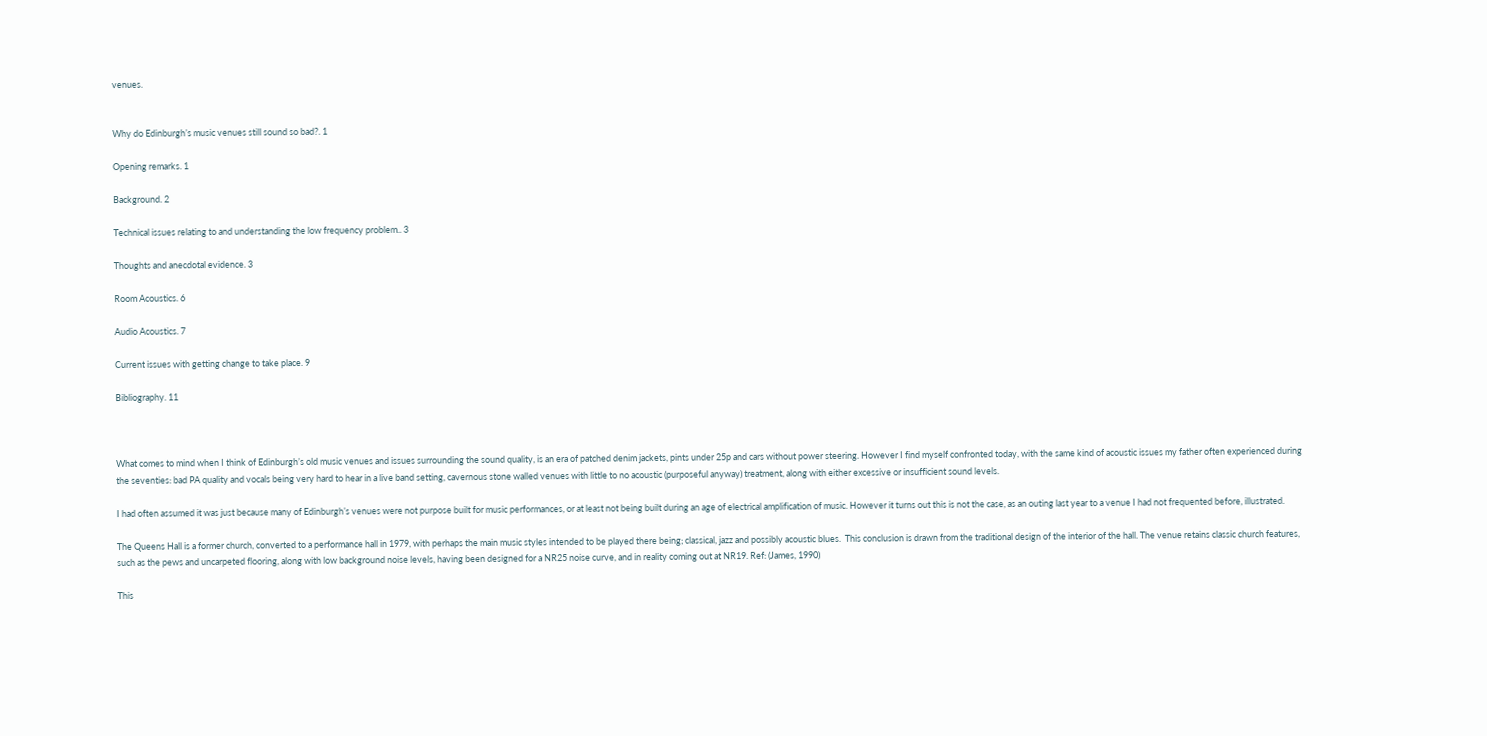venues.


Why do Edinburgh’s music venues still sound so bad?. 1

Opening remarks. 1

Background. 2

Technical issues relating to and understanding the low frequency problem.. 3

Thoughts and anecdotal evidence. 3

Room Acoustics. 6

Audio Acoustics. 7

Current issues with getting change to take place. 9

Bibliography. 11



What comes to mind when I think of Edinburgh’s old music venues and issues surrounding the sound quality, is an era of patched denim jackets, pints under 25p and cars without power steering. However I find myself confronted today, with the same kind of acoustic issues my father often experienced during the seventies: bad PA quality and vocals being very hard to hear in a live band setting, cavernous stone walled venues with little to no acoustic (purposeful anyway) treatment, along with either excessive or insufficient sound levels.

I had often assumed it was just because many of Edinburgh’s venues were not purpose built for music performances, or at least not being built during an age of electrical amplification of music. However it turns out this is not the case, as an outing last year to a venue I had not frequented before, illustrated.

The Queens Hall is a former church, converted to a performance hall in 1979, with perhaps the main music styles intended to be played there being; classical, jazz and possibly acoustic blues.  This conclusion is drawn from the traditional design of the interior of the hall. The venue retains classic church features, such as the pews and uncarpeted flooring, along with low background noise levels, having been designed for a NR25 noise curve, and in reality coming out at NR19. Ref: (James, 1990)

This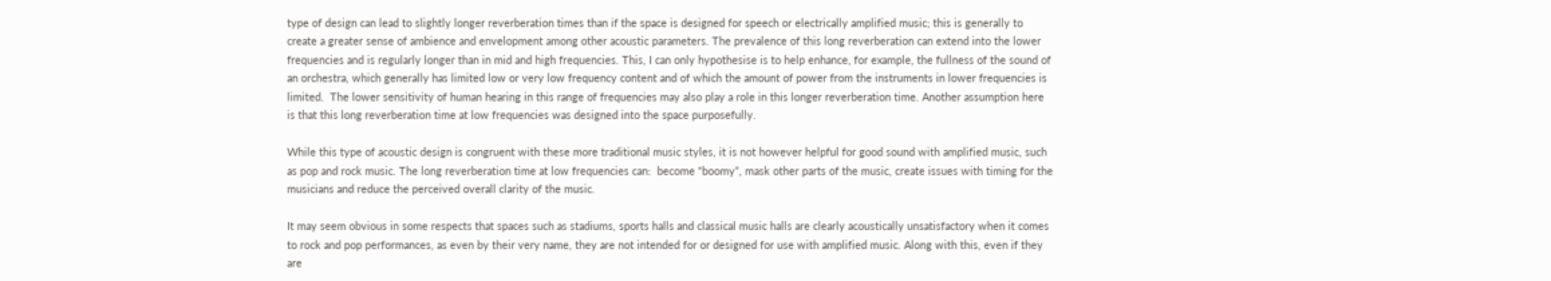type of design can lead to slightly longer reverberation times than if the space is designed for speech or electrically amplified music; this is generally to create a greater sense of ambience and envelopment among other acoustic parameters. The prevalence of this long reverberation can extend into the lower frequencies and is regularly longer than in mid and high frequencies. This, I can only hypothesise is to help enhance, for example, the fullness of the sound of an orchestra, which generally has limited low or very low frequency content and of which the amount of power from the instruments in lower frequencies is limited.  The lower sensitivity of human hearing in this range of frequencies may also play a role in this longer reverberation time. Another assumption here is that this long reverberation time at low frequencies was designed into the space purposefully.

While this type of acoustic design is congruent with these more traditional music styles, it is not however helpful for good sound with amplified music, such as pop and rock music. The long reverberation time at low frequencies can:  become “boomy”, mask other parts of the music, create issues with timing for the musicians and reduce the perceived overall clarity of the music.

It may seem obvious in some respects that spaces such as stadiums, sports halls and classical music halls are clearly acoustically unsatisfactory when it comes to rock and pop performances, as even by their very name, they are not intended for or designed for use with amplified music. Along with this, even if they are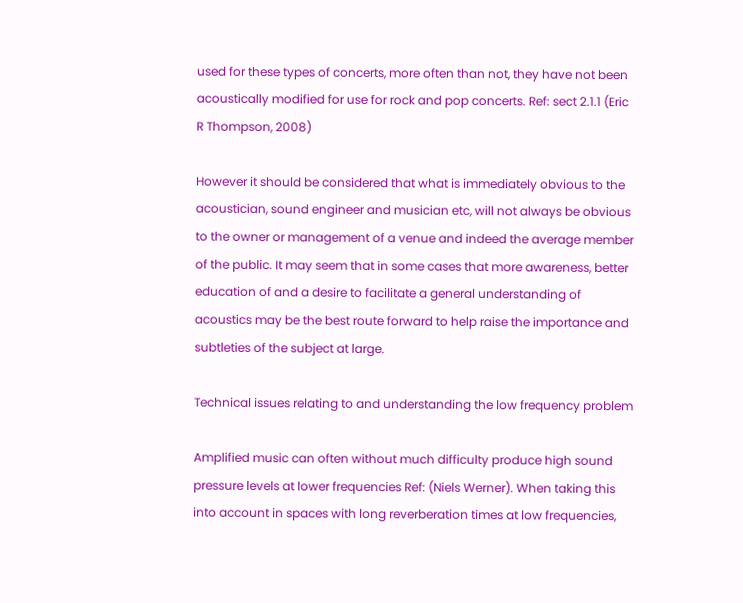used for these types of concerts, more often than not, they have not been acoustically modified for use for rock and pop concerts. Ref: sect 2.1.1 (Eric R Thompson, 2008)

However it should be considered that what is immediately obvious to the acoustician, sound engineer and musician etc, will not always be obvious to the owner or management of a venue and indeed the average member of the public. It may seem that in some cases that more awareness, better education of and a desire to facilitate a general understanding of acoustics may be the best route forward to help raise the importance and subtleties of the subject at large.

Technical issues relating to and understanding the low frequency problem

Amplified music can often without much difficulty produce high sound pressure levels at lower frequencies Ref: (Niels Werner). When taking this into account in spaces with long reverberation times at low frequencies,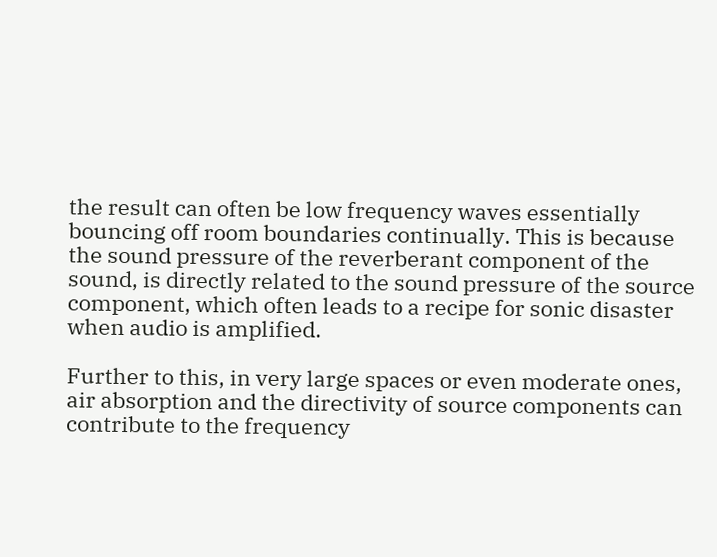the result can often be low frequency waves essentially bouncing off room boundaries continually. This is because the sound pressure of the reverberant component of the sound, is directly related to the sound pressure of the source component, which often leads to a recipe for sonic disaster when audio is amplified.

Further to this, in very large spaces or even moderate ones, air absorption and the directivity of source components can contribute to the frequency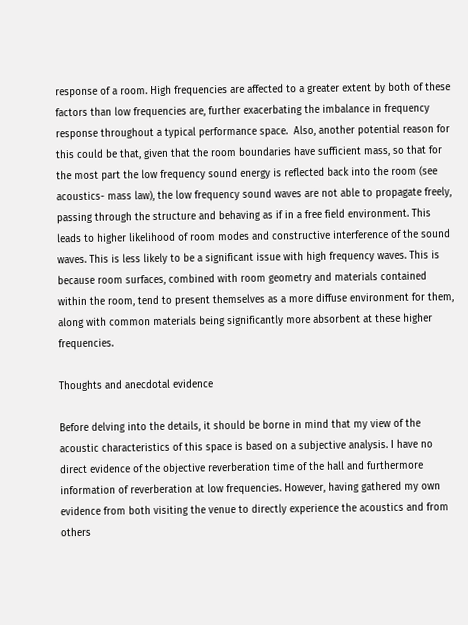response of a room. High frequencies are affected to a greater extent by both of these factors than low frequencies are, further exacerbating the imbalance in frequency response throughout a typical performance space.  Also, another potential reason for this could be that, given that the room boundaries have sufficient mass, so that for the most part the low frequency sound energy is reflected back into the room (see acoustics- mass law), the low frequency sound waves are not able to propagate freely, passing through the structure and behaving as if in a free field environment. This leads to higher likelihood of room modes and constructive interference of the sound waves. This is less likely to be a significant issue with high frequency waves. This is because room surfaces, combined with room geometry and materials contained within the room, tend to present themselves as a more diffuse environment for them, along with common materials being significantly more absorbent at these higher frequencies.

Thoughts and anecdotal evidence

Before delving into the details, it should be borne in mind that my view of the acoustic characteristics of this space is based on a subjective analysis. I have no direct evidence of the objective reverberation time of the hall and furthermore information of reverberation at low frequencies. However, having gathered my own evidence from both visiting the venue to directly experience the acoustics and from others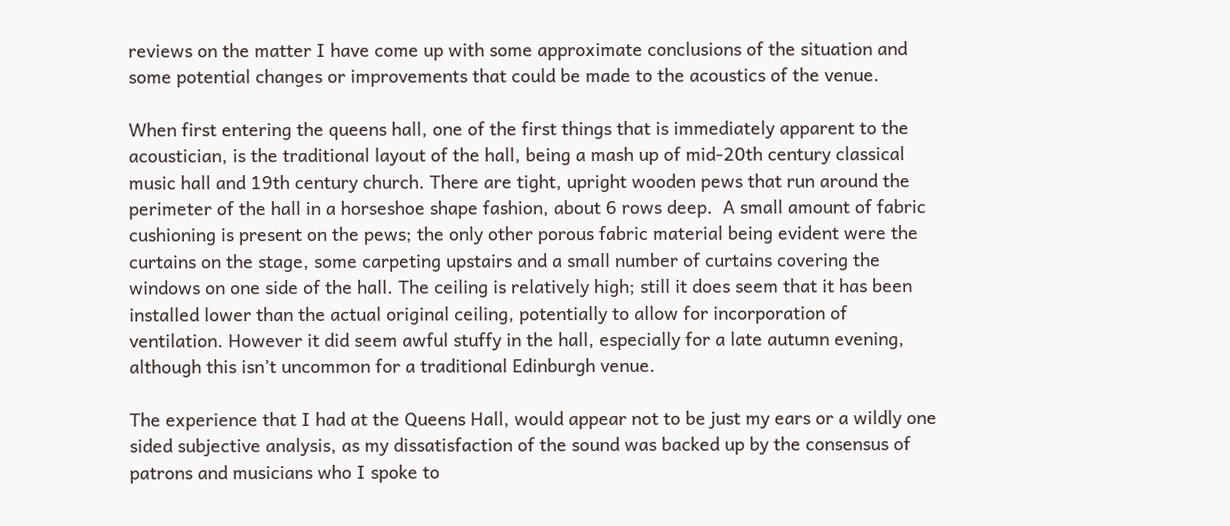reviews on the matter I have come up with some approximate conclusions of the situation and some potential changes or improvements that could be made to the acoustics of the venue.

When first entering the queens hall, one of the first things that is immediately apparent to the acoustician, is the traditional layout of the hall, being a mash up of mid-20th century classical music hall and 19th century church. There are tight, upright wooden pews that run around the perimeter of the hall in a horseshoe shape fashion, about 6 rows deep.  A small amount of fabric cushioning is present on the pews; the only other porous fabric material being evident were the curtains on the stage, some carpeting upstairs and a small number of curtains covering the windows on one side of the hall. The ceiling is relatively high; still it does seem that it has been installed lower than the actual original ceiling, potentially to allow for incorporation of ventilation. However it did seem awful stuffy in the hall, especially for a late autumn evening, although this isn’t uncommon for a traditional Edinburgh venue.

The experience that I had at the Queens Hall, would appear not to be just my ears or a wildly one sided subjective analysis, as my dissatisfaction of the sound was backed up by the consensus of patrons and musicians who I spoke to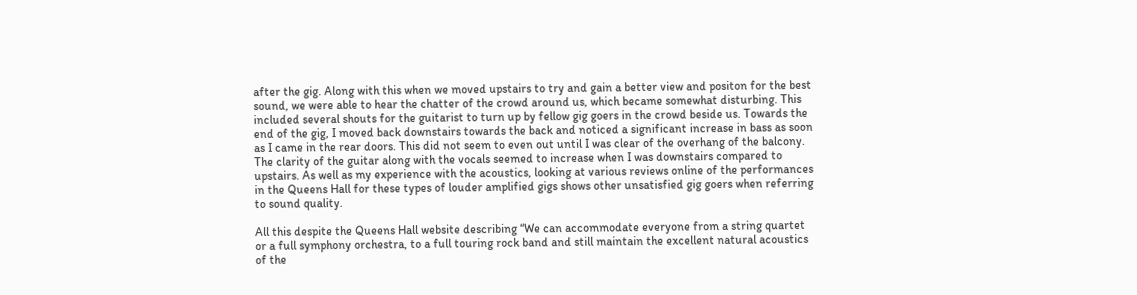after the gig. Along with this when we moved upstairs to try and gain a better view and positon for the best sound, we were able to hear the chatter of the crowd around us, which became somewhat disturbing. This included several shouts for the guitarist to turn up by fellow gig goers in the crowd beside us. Towards the end of the gig, I moved back downstairs towards the back and noticed a significant increase in bass as soon as I came in the rear doors. This did not seem to even out until I was clear of the overhang of the balcony. The clarity of the guitar along with the vocals seemed to increase when I was downstairs compared to upstairs. As well as my experience with the acoustics, looking at various reviews online of the performances in the Queens Hall for these types of louder amplified gigs shows other unsatisfied gig goers when referring to sound quality.

All this despite the Queens Hall website describing “We can accommodate everyone from a string quartet or a full symphony orchestra, to a full touring rock band and still maintain the excellent natural acoustics of the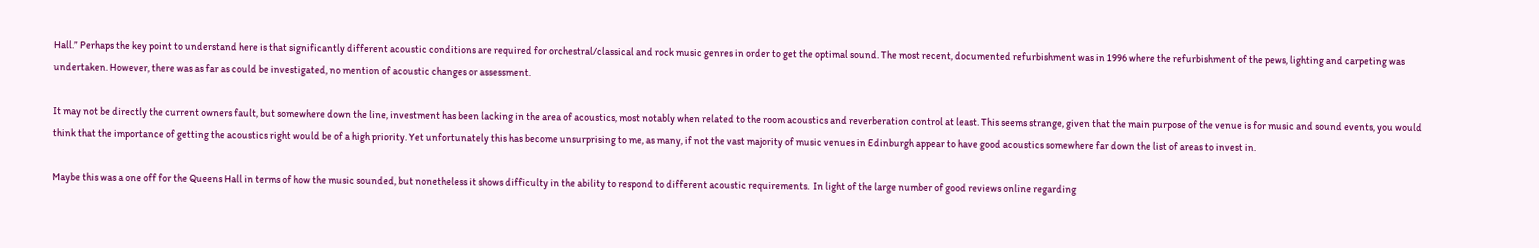Hall.” Perhaps the key point to understand here is that significantly different acoustic conditions are required for orchestral/classical and rock music genres in order to get the optimal sound. The most recent, documented refurbishment was in 1996 where the refurbishment of the pews, lighting and carpeting was undertaken. However, there was as far as could be investigated, no mention of acoustic changes or assessment.

It may not be directly the current owners fault, but somewhere down the line, investment has been lacking in the area of acoustics, most notably when related to the room acoustics and reverberation control at least. This seems strange, given that the main purpose of the venue is for music and sound events, you would think that the importance of getting the acoustics right would be of a high priority. Yet unfortunately this has become unsurprising to me, as many, if not the vast majority of music venues in Edinburgh appear to have good acoustics somewhere far down the list of areas to invest in.

Maybe this was a one off for the Queens Hall in terms of how the music sounded, but nonetheless it shows difficulty in the ability to respond to different acoustic requirements.  In light of the large number of good reviews online regarding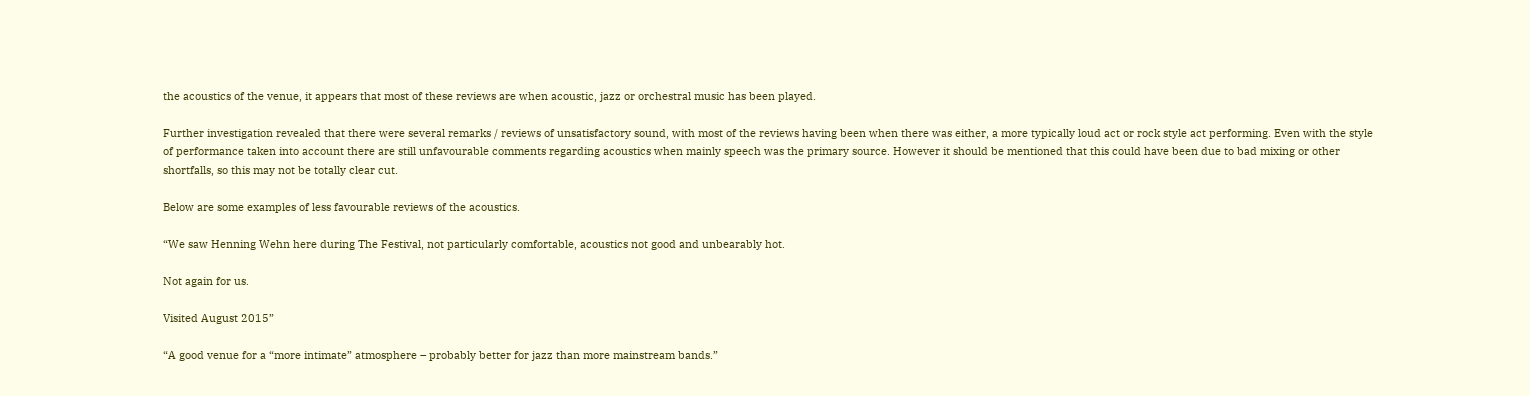the acoustics of the venue, it appears that most of these reviews are when acoustic, jazz or orchestral music has been played.

Further investigation revealed that there were several remarks / reviews of unsatisfactory sound, with most of the reviews having been when there was either, a more typically loud act or rock style act performing. Even with the style of performance taken into account there are still unfavourable comments regarding acoustics when mainly speech was the primary source. However it should be mentioned that this could have been due to bad mixing or other shortfalls, so this may not be totally clear cut.

Below are some examples of less favourable reviews of the acoustics.

“We saw Henning Wehn here during The Festival, not particularly comfortable, acoustics not good and unbearably hot.

Not again for us.

Visited August 2015”

“A good venue for a “more intimate” atmosphere – probably better for jazz than more mainstream bands.”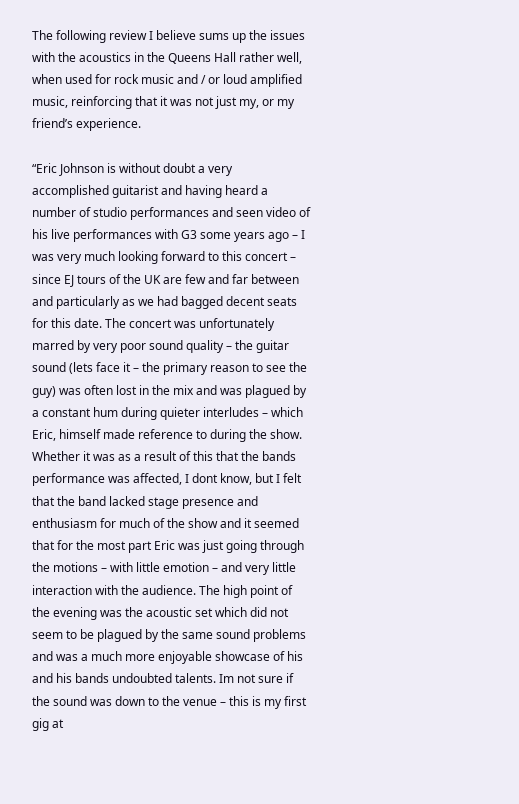The following review I believe sums up the issues with the acoustics in the Queens Hall rather well, when used for rock music and / or loud amplified music, reinforcing that it was not just my, or my friend’s experience.

“Eric Johnson is without doubt a very accomplished guitarist and having heard a number of studio performances and seen video of his live performances with G3 some years ago – I was very much looking forward to this concert – since EJ tours of the UK are few and far between and particularly as we had bagged decent seats for this date. The concert was unfortunately marred by very poor sound quality – the guitar sound (lets face it – the primary reason to see the guy) was often lost in the mix and was plagued by a constant hum during quieter interludes – which Eric, himself made reference to during the show. Whether it was as a result of this that the bands performance was affected, I dont know, but I felt that the band lacked stage presence and enthusiasm for much of the show and it seemed that for the most part Eric was just going through the motions – with little emotion – and very little interaction with the audience. The high point of the evening was the acoustic set which did not seem to be plagued by the same sound problems and was a much more enjoyable showcase of his and his bands undoubted talents. Im not sure if the sound was down to the venue – this is my first gig at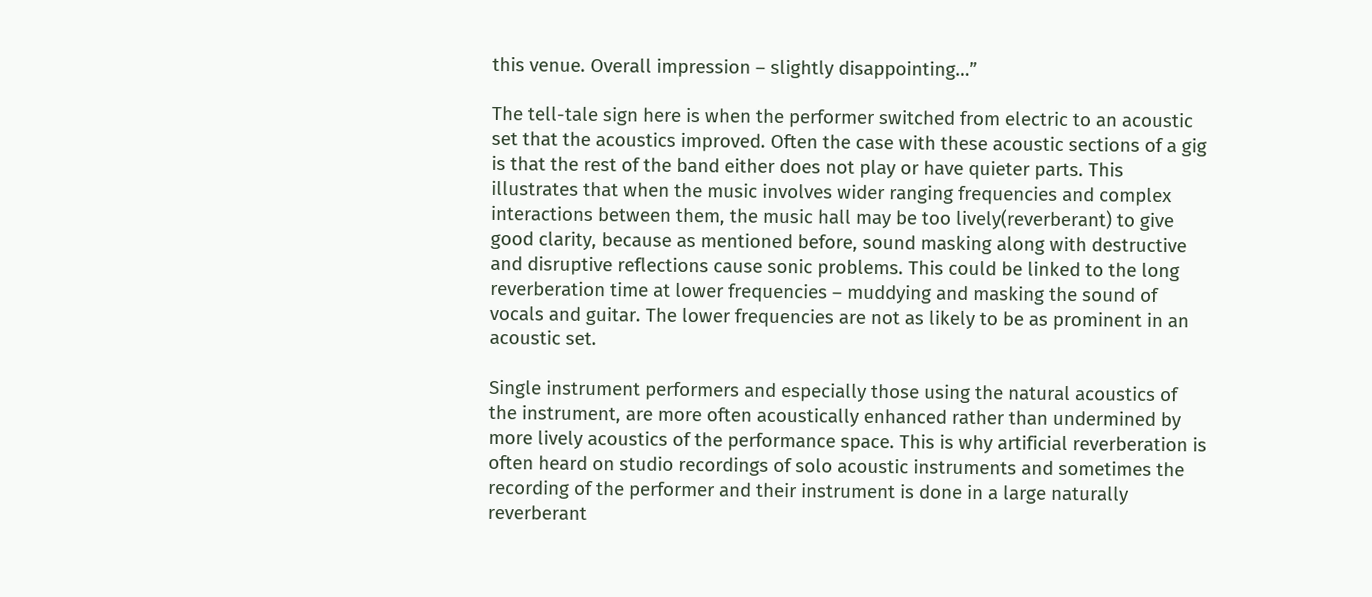this venue. Overall impression – slightly disappointing…”

The tell-tale sign here is when the performer switched from electric to an acoustic set that the acoustics improved. Often the case with these acoustic sections of a gig is that the rest of the band either does not play or have quieter parts. This illustrates that when the music involves wider ranging frequencies and complex interactions between them, the music hall may be too lively(reverberant) to give good clarity, because as mentioned before, sound masking along with destructive and disruptive reflections cause sonic problems. This could be linked to the long reverberation time at lower frequencies – muddying and masking the sound of vocals and guitar. The lower frequencies are not as likely to be as prominent in an acoustic set.

Single instrument performers and especially those using the natural acoustics of the instrument, are more often acoustically enhanced rather than undermined by more lively acoustics of the performance space. This is why artificial reverberation is often heard on studio recordings of solo acoustic instruments and sometimes the recording of the performer and their instrument is done in a large naturally reverberant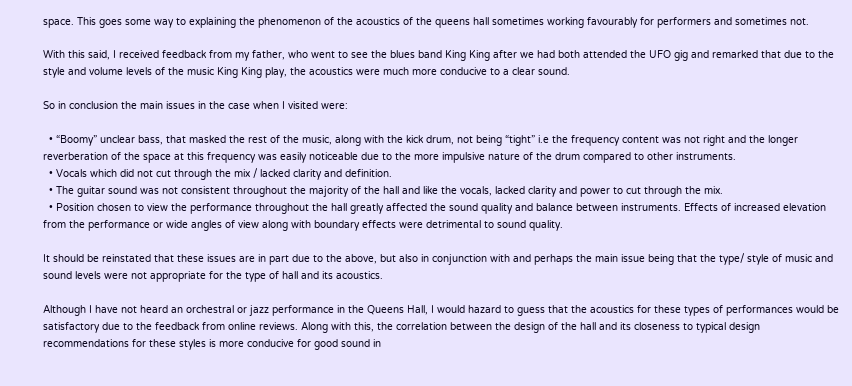space. This goes some way to explaining the phenomenon of the acoustics of the queens hall sometimes working favourably for performers and sometimes not.

With this said, I received feedback from my father, who went to see the blues band King King after we had both attended the UFO gig and remarked that due to the style and volume levels of the music King King play, the acoustics were much more conducive to a clear sound.

So in conclusion the main issues in the case when I visited were:

  • “Boomy” unclear bass, that masked the rest of the music, along with the kick drum, not being “tight” i.e the frequency content was not right and the longer reverberation of the space at this frequency was easily noticeable due to the more impulsive nature of the drum compared to other instruments.
  • Vocals which did not cut through the mix / lacked clarity and definition.
  • The guitar sound was not consistent throughout the majority of the hall and like the vocals, lacked clarity and power to cut through the mix.
  • Position chosen to view the performance throughout the hall greatly affected the sound quality and balance between instruments. Effects of increased elevation from the performance or wide angles of view along with boundary effects were detrimental to sound quality.

It should be reinstated that these issues are in part due to the above, but also in conjunction with and perhaps the main issue being that the type/ style of music and sound levels were not appropriate for the type of hall and its acoustics.

Although I have not heard an orchestral or jazz performance in the Queens Hall, I would hazard to guess that the acoustics for these types of performances would be satisfactory due to the feedback from online reviews. Along with this, the correlation between the design of the hall and its closeness to typical design recommendations for these styles is more conducive for good sound in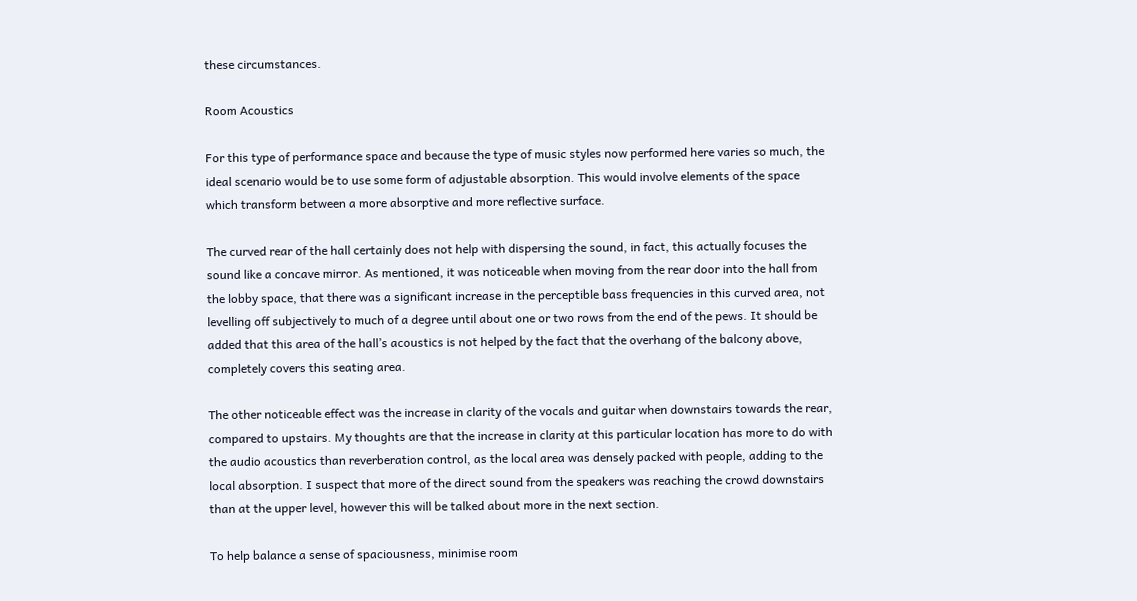these circumstances.

Room Acoustics

For this type of performance space and because the type of music styles now performed here varies so much, the ideal scenario would be to use some form of adjustable absorption. This would involve elements of the space which transform between a more absorptive and more reflective surface.

The curved rear of the hall certainly does not help with dispersing the sound, in fact, this actually focuses the sound like a concave mirror. As mentioned, it was noticeable when moving from the rear door into the hall from the lobby space, that there was a significant increase in the perceptible bass frequencies in this curved area, not levelling off subjectively to much of a degree until about one or two rows from the end of the pews. It should be added that this area of the hall’s acoustics is not helped by the fact that the overhang of the balcony above, completely covers this seating area.

The other noticeable effect was the increase in clarity of the vocals and guitar when downstairs towards the rear, compared to upstairs. My thoughts are that the increase in clarity at this particular location has more to do with the audio acoustics than reverberation control, as the local area was densely packed with people, adding to the local absorption. I suspect that more of the direct sound from the speakers was reaching the crowd downstairs than at the upper level, however this will be talked about more in the next section.

To help balance a sense of spaciousness, minimise room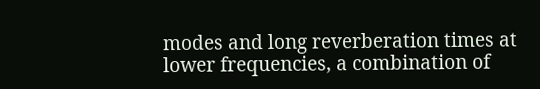modes and long reverberation times at lower frequencies, a combination of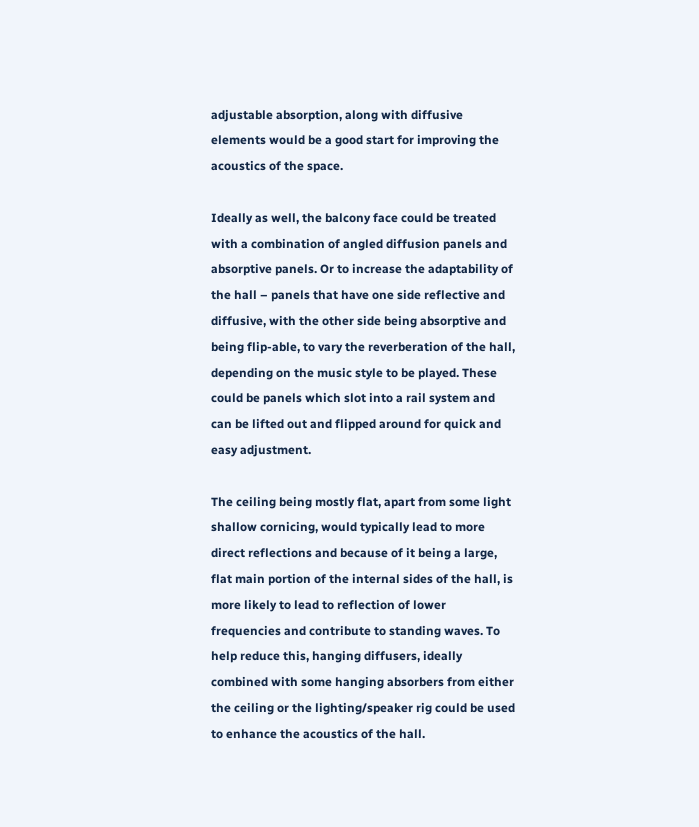adjustable absorption, along with diffusive elements would be a good start for improving the acoustics of the space.

Ideally as well, the balcony face could be treated with a combination of angled diffusion panels and absorptive panels. Or to increase the adaptability of the hall – panels that have one side reflective and diffusive, with the other side being absorptive and being flip-able, to vary the reverberation of the hall, depending on the music style to be played. These could be panels which slot into a rail system and can be lifted out and flipped around for quick and easy adjustment.

The ceiling being mostly flat, apart from some light shallow cornicing, would typically lead to more direct reflections and because of it being a large, flat main portion of the internal sides of the hall, is more likely to lead to reflection of lower frequencies and contribute to standing waves. To help reduce this, hanging diffusers, ideally combined with some hanging absorbers from either the ceiling or the lighting/speaker rig could be used to enhance the acoustics of the hall.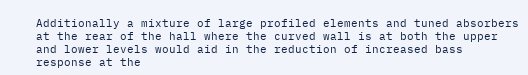Additionally a mixture of large profiled elements and tuned absorbers at the rear of the hall where the curved wall is at both the upper and lower levels would aid in the reduction of increased bass response at the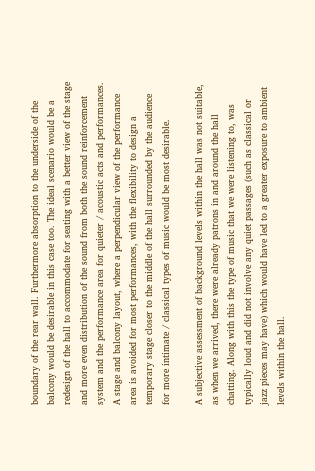boundary of the rear wall. Furthermore absorption to the underside of the balcony would be desirable in this case too. The ideal scenario would be a redesign of the hall to accommodate for seating with a better view of the stage and more even distribution of the sound from both the sound reinforcement system and the performance area for quieter / acoustic acts and performances. A stage and balcony layout, where a perpendicular view of the performance area is avoided for most performances, with the flexibility to design a temporary stage closer to the middle of the hall surrounded by the audience for more intimate / classical types of music would be most desirable.

A subjective assessment of background levels within the hall was not suitable, as when we arrived, there were already patrons in and around the hall chatting. Along with this the type of music that we were listening to, was typically loud and did not involve any quiet passages (such as classical or jazz pieces may have) which would have led to a greater exposure to ambient levels within the hall.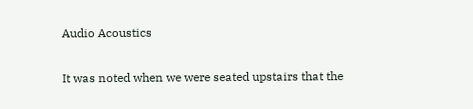Audio Acoustics

It was noted when we were seated upstairs that the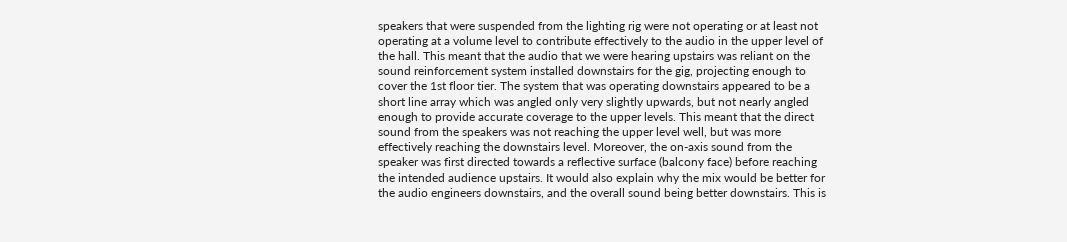speakers that were suspended from the lighting rig were not operating or at least not operating at a volume level to contribute effectively to the audio in the upper level of the hall. This meant that the audio that we were hearing upstairs was reliant on the sound reinforcement system installed downstairs for the gig, projecting enough to cover the 1st floor tier. The system that was operating downstairs appeared to be a short line array which was angled only very slightly upwards, but not nearly angled enough to provide accurate coverage to the upper levels. This meant that the direct sound from the speakers was not reaching the upper level well, but was more effectively reaching the downstairs level. Moreover, the on-axis sound from the speaker was first directed towards a reflective surface (balcony face) before reaching the intended audience upstairs. It would also explain why the mix would be better for the audio engineers downstairs, and the overall sound being better downstairs. This is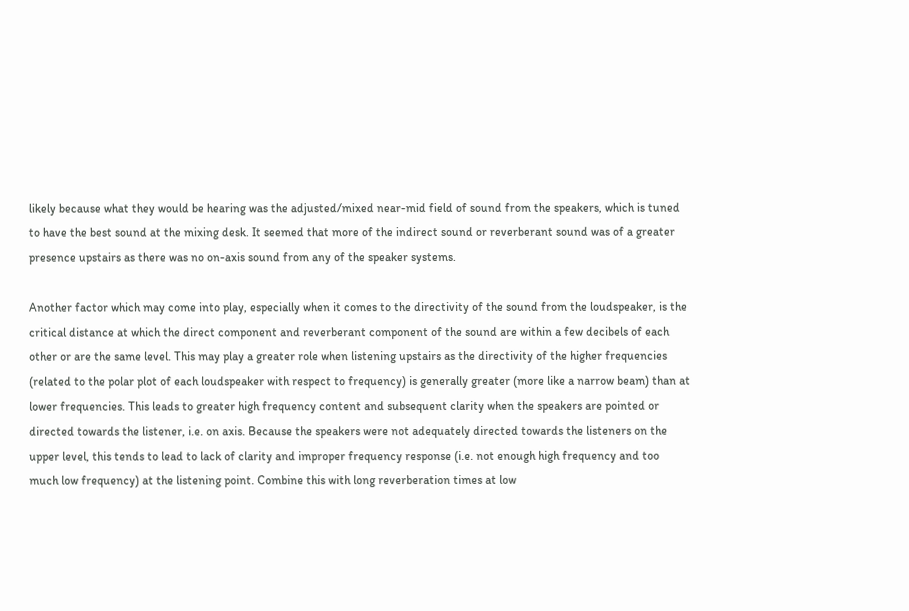likely because what they would be hearing was the adjusted/mixed near-mid field of sound from the speakers, which is tuned to have the best sound at the mixing desk. It seemed that more of the indirect sound or reverberant sound was of a greater presence upstairs as there was no on-axis sound from any of the speaker systems.

Another factor which may come into play, especially when it comes to the directivity of the sound from the loudspeaker, is the critical distance at which the direct component and reverberant component of the sound are within a few decibels of each other or are the same level. This may play a greater role when listening upstairs as the directivity of the higher frequencies (related to the polar plot of each loudspeaker with respect to frequency) is generally greater (more like a narrow beam) than at lower frequencies. This leads to greater high frequency content and subsequent clarity when the speakers are pointed or directed towards the listener, i.e. on axis. Because the speakers were not adequately directed towards the listeners on the upper level, this tends to lead to lack of clarity and improper frequency response (i.e. not enough high frequency and too much low frequency) at the listening point. Combine this with long reverberation times at low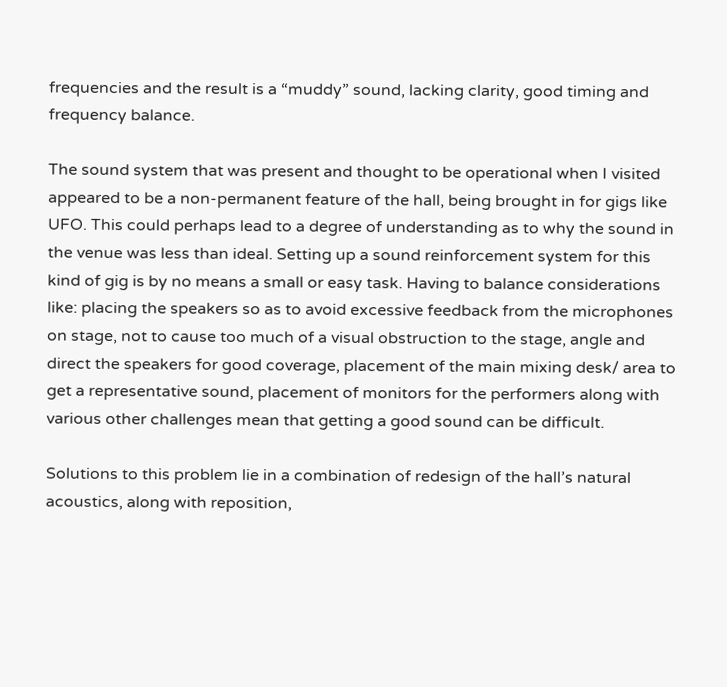frequencies and the result is a “muddy” sound, lacking clarity, good timing and frequency balance.

The sound system that was present and thought to be operational when I visited appeared to be a non-permanent feature of the hall, being brought in for gigs like UFO. This could perhaps lead to a degree of understanding as to why the sound in the venue was less than ideal. Setting up a sound reinforcement system for this kind of gig is by no means a small or easy task. Having to balance considerations like: placing the speakers so as to avoid excessive feedback from the microphones on stage, not to cause too much of a visual obstruction to the stage, angle and direct the speakers for good coverage, placement of the main mixing desk/ area to get a representative sound, placement of monitors for the performers along with various other challenges mean that getting a good sound can be difficult.

Solutions to this problem lie in a combination of redesign of the hall’s natural acoustics, along with reposition,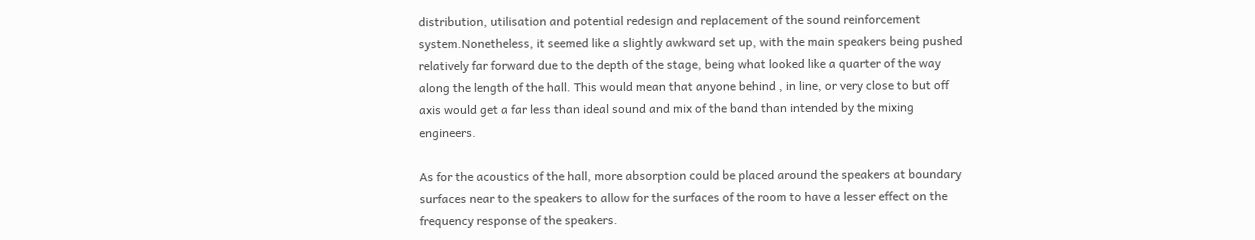distribution, utilisation and potential redesign and replacement of the sound reinforcement system.Nonetheless, it seemed like a slightly awkward set up, with the main speakers being pushed relatively far forward due to the depth of the stage, being what looked like a quarter of the way along the length of the hall. This would mean that anyone behind , in line, or very close to but off axis would get a far less than ideal sound and mix of the band than intended by the mixing engineers.

As for the acoustics of the hall, more absorption could be placed around the speakers at boundary surfaces near to the speakers to allow for the surfaces of the room to have a lesser effect on the frequency response of the speakers.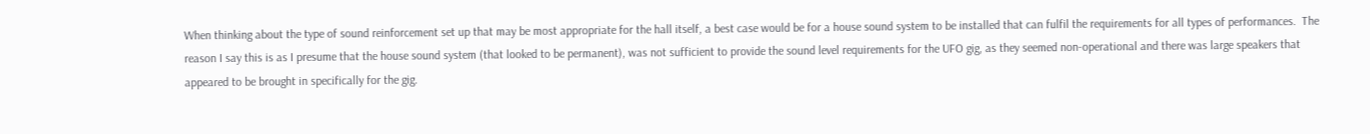When thinking about the type of sound reinforcement set up that may be most appropriate for the hall itself, a best case would be for a house sound system to be installed that can fulfil the requirements for all types of performances.  The reason I say this is as I presume that the house sound system (that looked to be permanent), was not sufficient to provide the sound level requirements for the UFO gig, as they seemed non-operational and there was large speakers that appeared to be brought in specifically for the gig.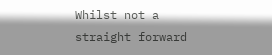Whilst not a straight forward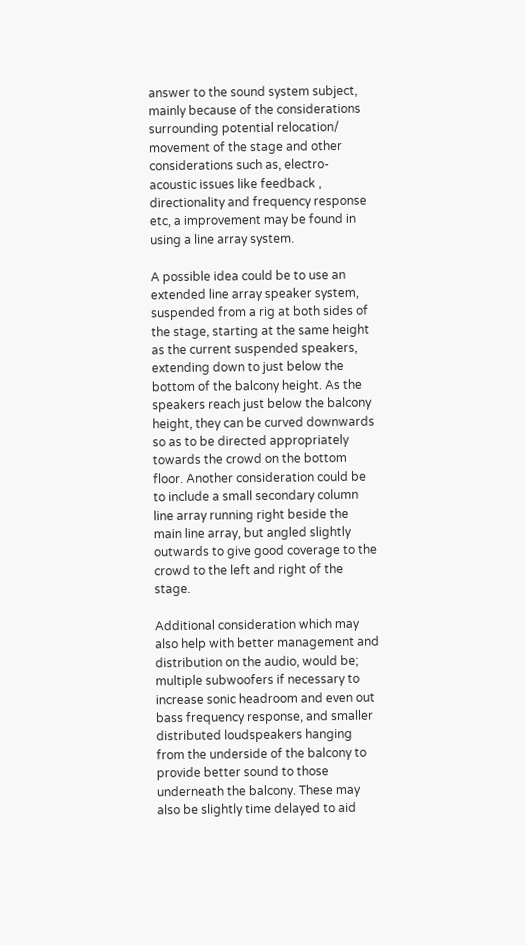answer to the sound system subject, mainly because of the considerations surrounding potential relocation/ movement of the stage and other considerations such as, electro-acoustic issues like feedback , directionality and frequency response etc, a improvement may be found in using a line array system.

A possible idea could be to use an extended line array speaker system, suspended from a rig at both sides of the stage, starting at the same height as the current suspended speakers, extending down to just below the bottom of the balcony height. As the speakers reach just below the balcony height, they can be curved downwards so as to be directed appropriately towards the crowd on the bottom floor. Another consideration could be to include a small secondary column line array running right beside the main line array, but angled slightly outwards to give good coverage to the crowd to the left and right of the stage.

Additional consideration which may also help with better management and distribution on the audio, would be; multiple subwoofers if necessary to increase sonic headroom and even out bass frequency response, and smaller distributed loudspeakers hanging from the underside of the balcony to provide better sound to those underneath the balcony. These may also be slightly time delayed to aid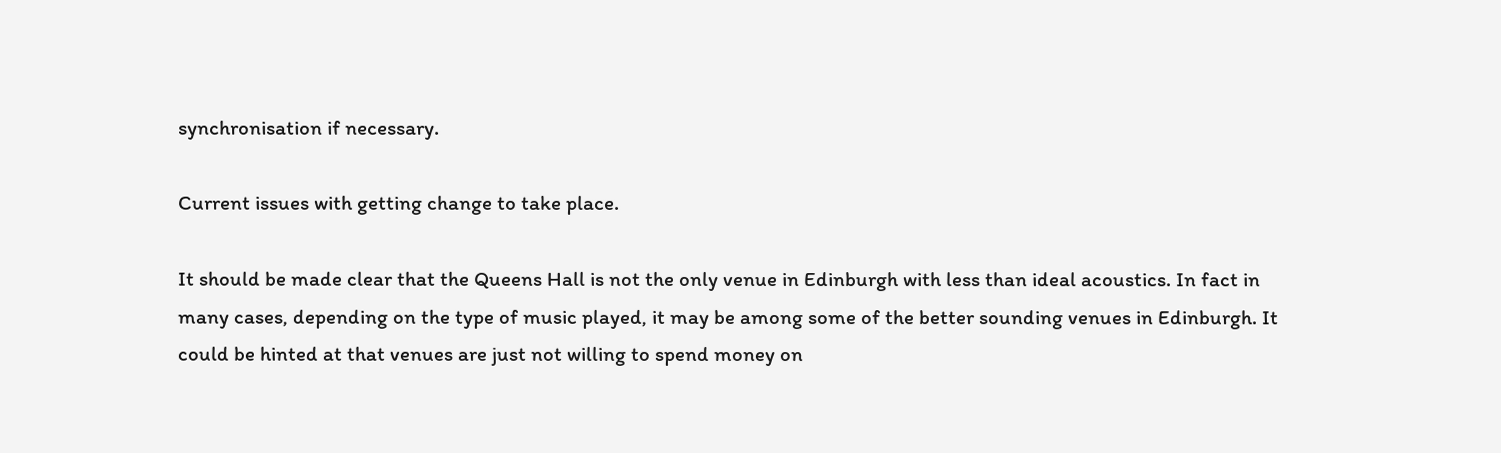synchronisation if necessary.

Current issues with getting change to take place.

It should be made clear that the Queens Hall is not the only venue in Edinburgh with less than ideal acoustics. In fact in many cases, depending on the type of music played, it may be among some of the better sounding venues in Edinburgh. It could be hinted at that venues are just not willing to spend money on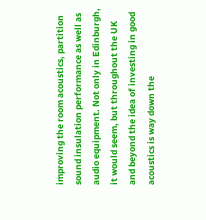improving the room acoustics, partition sound insulation performance as well as audio equipment. Not only in Edinburgh, it would seem, but throughout the UK and beyond the idea of investing in good acoustics is way down the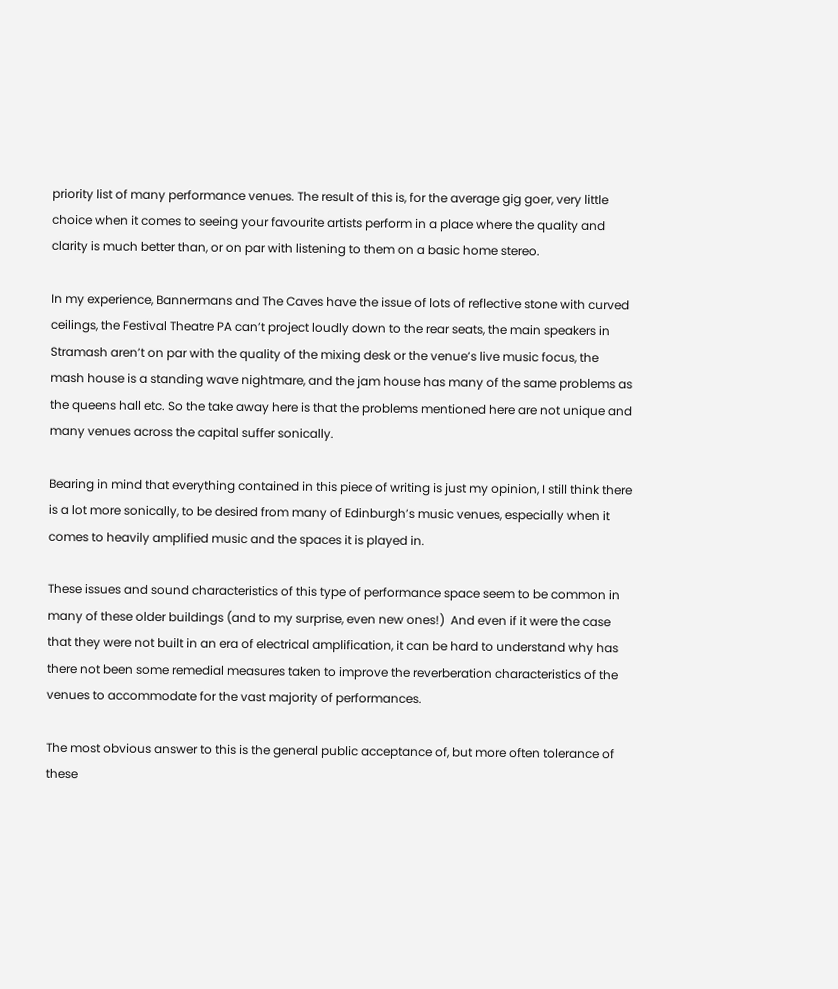priority list of many performance venues. The result of this is, for the average gig goer, very little choice when it comes to seeing your favourite artists perform in a place where the quality and clarity is much better than, or on par with listening to them on a basic home stereo.

In my experience, Bannermans and The Caves have the issue of lots of reflective stone with curved ceilings, the Festival Theatre PA can’t project loudly down to the rear seats, the main speakers in Stramash aren’t on par with the quality of the mixing desk or the venue’s live music focus, the mash house is a standing wave nightmare, and the jam house has many of the same problems as the queens hall etc. So the take away here is that the problems mentioned here are not unique and many venues across the capital suffer sonically.

Bearing in mind that everything contained in this piece of writing is just my opinion, I still think there is a lot more sonically, to be desired from many of Edinburgh’s music venues, especially when it comes to heavily amplified music and the spaces it is played in.

These issues and sound characteristics of this type of performance space seem to be common in many of these older buildings (and to my surprise, even new ones!)  And even if it were the case that they were not built in an era of electrical amplification, it can be hard to understand why has there not been some remedial measures taken to improve the reverberation characteristics of the venues to accommodate for the vast majority of performances.

The most obvious answer to this is the general public acceptance of, but more often tolerance of these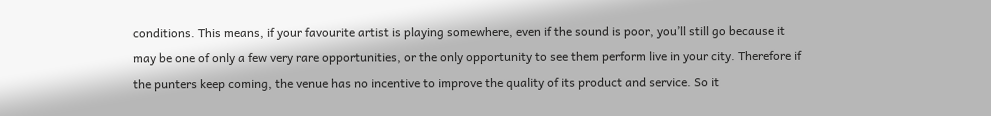conditions. This means, if your favourite artist is playing somewhere, even if the sound is poor, you’ll still go because it may be one of only a few very rare opportunities, or the only opportunity to see them perform live in your city. Therefore if the punters keep coming, the venue has no incentive to improve the quality of its product and service. So it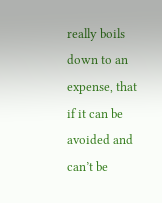really boils down to an expense, that if it can be avoided and can’t be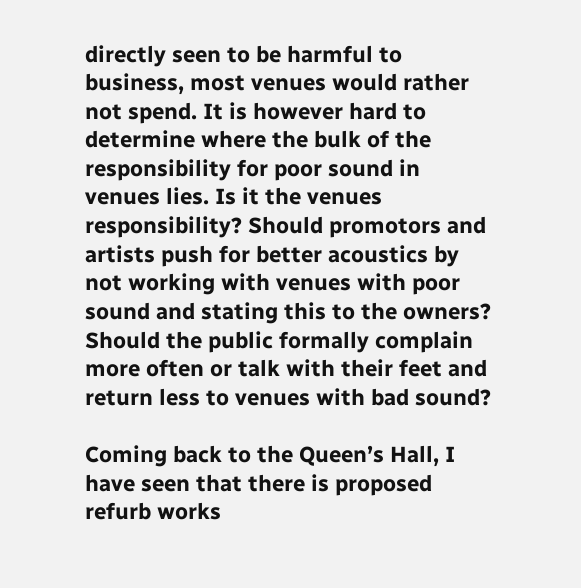directly seen to be harmful to business, most venues would rather not spend. It is however hard to determine where the bulk of the responsibility for poor sound in venues lies. Is it the venues responsibility? Should promotors and artists push for better acoustics by not working with venues with poor sound and stating this to the owners? Should the public formally complain more often or talk with their feet and return less to venues with bad sound?

Coming back to the Queen’s Hall, I have seen that there is proposed refurb works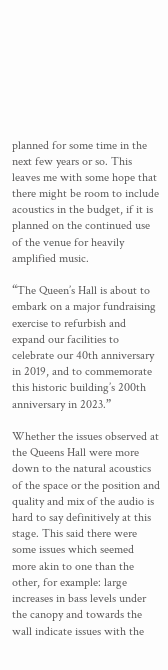planned for some time in the next few years or so. This leaves me with some hope that there might be room to include acoustics in the budget, if it is planned on the continued use of the venue for heavily amplified music.

“The Queen’s Hall is about to embark on a major fundraising exercise to refurbish and expand our facilities to celebrate our 40th anniversary in 2019, and to commemorate this historic building’s 200th anniversary in 2023.”

Whether the issues observed at the Queens Hall were more down to the natural acoustics of the space or the position and quality and mix of the audio is hard to say definitively at this stage. This said there were some issues which seemed more akin to one than the other, for example: large increases in bass levels under the canopy and towards the wall indicate issues with the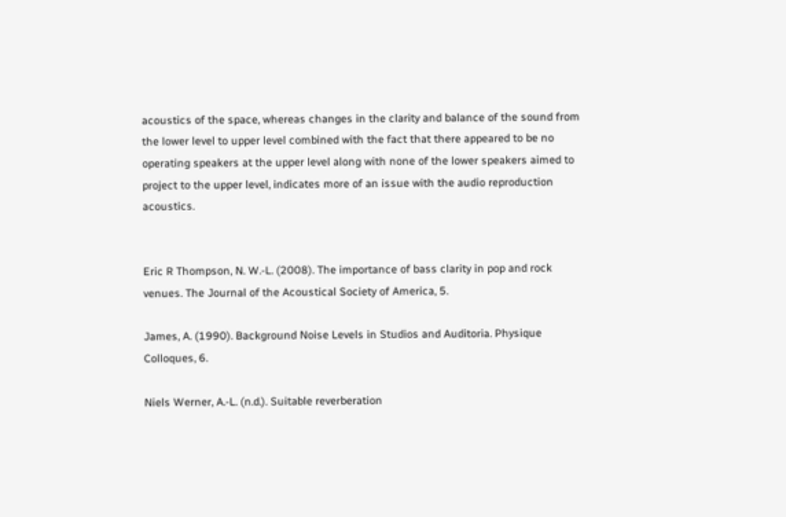acoustics of the space, whereas changes in the clarity and balance of the sound from the lower level to upper level combined with the fact that there appeared to be no operating speakers at the upper level along with none of the lower speakers aimed to project to the upper level, indicates more of an issue with the audio reproduction acoustics.


Eric R Thompson, N. W.-L. (2008). The importance of bass clarity in pop and rock venues. The Journal of the Acoustical Society of America, 5.

James, A. (1990). Background Noise Levels in Studios and Auditoria. Physique Colloques, 6.

Niels Werner, A.-L. (n.d.). Suitable reverberation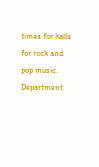times for halls for rock and pop music. Department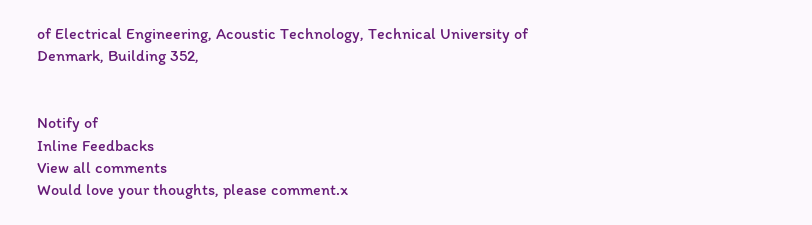of Electrical Engineering, Acoustic Technology, Technical University of Denmark, Building 352,


Notify of
Inline Feedbacks
View all comments
Would love your thoughts, please comment.x